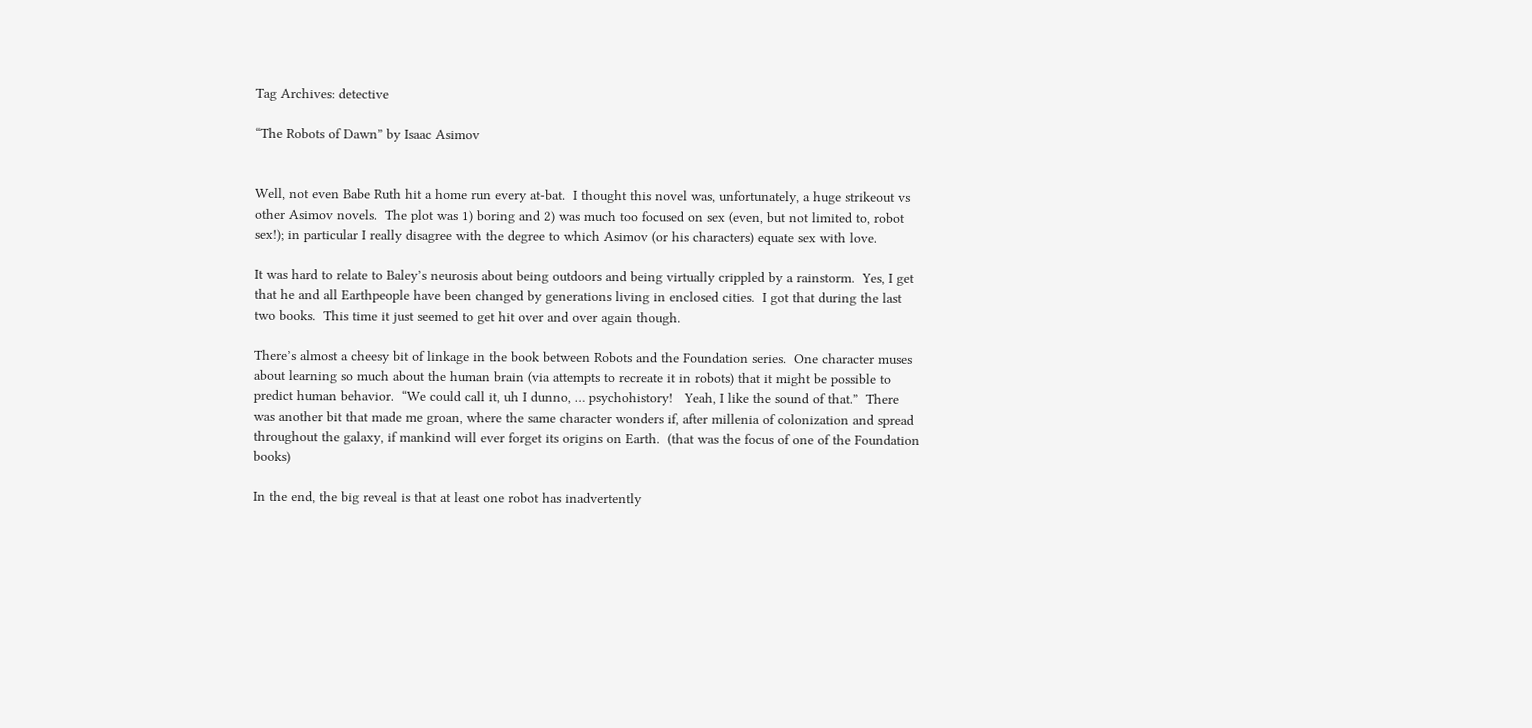Tag Archives: detective

“The Robots of Dawn” by Isaac Asimov


Well, not even Babe Ruth hit a home run every at-bat.  I thought this novel was, unfortunately, a huge strikeout vs other Asimov novels.  The plot was 1) boring and 2) was much too focused on sex (even, but not limited to, robot sex!); in particular I really disagree with the degree to which Asimov (or his characters) equate sex with love.

It was hard to relate to Baley’s neurosis about being outdoors and being virtually crippled by a rainstorm.  Yes, I get that he and all Earthpeople have been changed by generations living in enclosed cities.  I got that during the last two books.  This time it just seemed to get hit over and over again though.

There’s almost a cheesy bit of linkage in the book between Robots and the Foundation series.  One character muses about learning so much about the human brain (via attempts to recreate it in robots) that it might be possible to predict human behavior.  “We could call it, uh I dunno, … psychohistory!   Yeah, I like the sound of that.”  There was another bit that made me groan, where the same character wonders if, after millenia of colonization and spread throughout the galaxy, if mankind will ever forget its origins on Earth.  (that was the focus of one of the Foundation books)

In the end, the big reveal is that at least one robot has inadvertently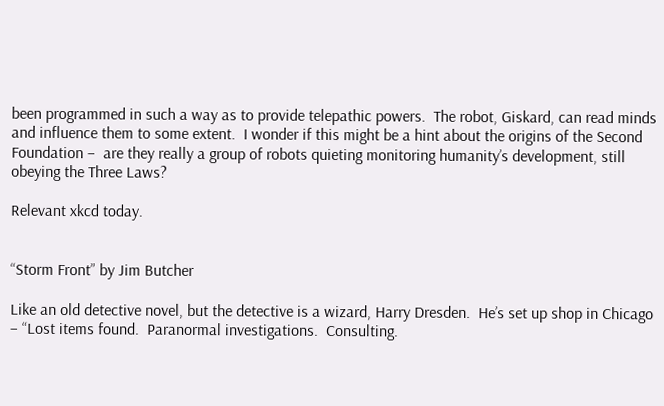been programmed in such a way as to provide telepathic powers.  The robot, Giskard, can read minds and influence them to some extent.  I wonder if this might be a hint about the origins of the Second Foundation –  are they really a group of robots quieting monitoring humanity’s development, still obeying the Three Laws?

Relevant xkcd today.


“Storm Front” by Jim Butcher

Like an old detective novel, but the detective is a wizard, Harry Dresden.  He’s set up shop in Chicago – “Lost items found.  Paranormal investigations.  Consulting.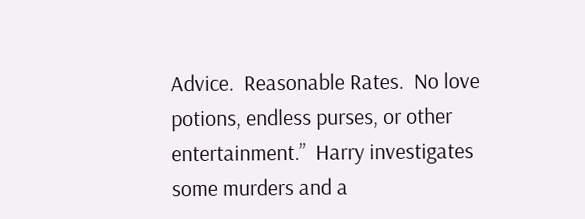Advice.  Reasonable Rates.  No love potions, endless purses, or other entertainment.”  Harry investigates some murders and a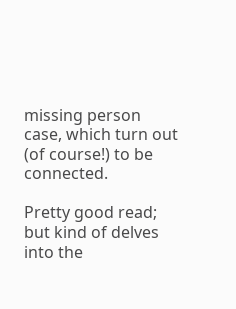missing person case, which turn out (of course!) to be connected.

Pretty good read; but kind of delves into the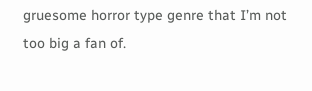gruesome horror type genre that I’m not too big a fan of.